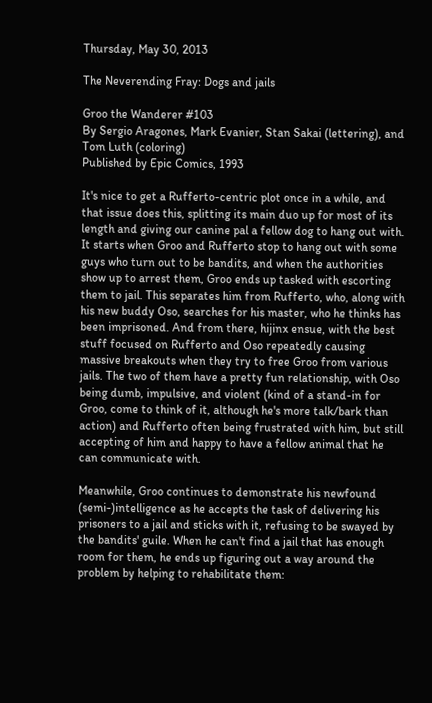Thursday, May 30, 2013

The Neverending Fray: Dogs and jails

Groo the Wanderer #103
By Sergio Aragones, Mark Evanier, Stan Sakai (lettering), and Tom Luth (coloring)
Published by Epic Comics, 1993

It's nice to get a Rufferto-centric plot once in a while, and that issue does this, splitting its main duo up for most of its length and giving our canine pal a fellow dog to hang out with. It starts when Groo and Rufferto stop to hang out with some guys who turn out to be bandits, and when the authorities show up to arrest them, Groo ends up tasked with escorting them to jail. This separates him from Rufferto, who, along with his new buddy Oso, searches for his master, who he thinks has been imprisoned. And from there, hijinx ensue, with the best stuff focused on Rufferto and Oso repeatedly causing massive breakouts when they try to free Groo from various jails. The two of them have a pretty fun relationship, with Oso being dumb, impulsive, and violent (kind of a stand-in for Groo, come to think of it, although he's more talk/bark than action) and Rufferto often being frustrated with him, but still accepting of him and happy to have a fellow animal that he can communicate with.

Meanwhile, Groo continues to demonstrate his newfound (semi-)intelligence as he accepts the task of delivering his prisoners to a jail and sticks with it, refusing to be swayed by the bandits' guile. When he can't find a jail that has enough room for them, he ends up figuring out a way around the problem by helping to rehabilitate them: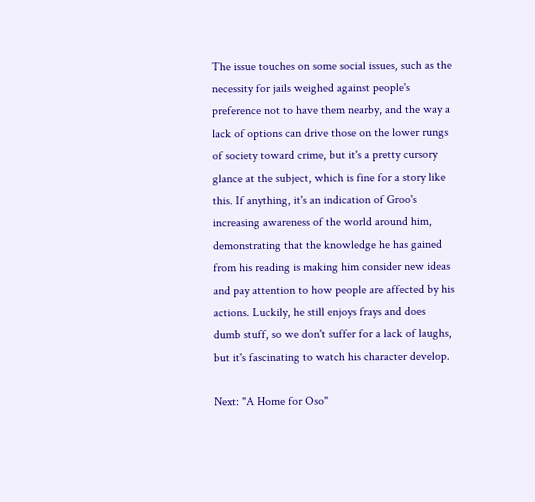The issue touches on some social issues, such as the necessity for jails weighed against people's preference not to have them nearby, and the way a lack of options can drive those on the lower rungs of society toward crime, but it's a pretty cursory glance at the subject, which is fine for a story like this. If anything, it's an indication of Groo's increasing awareness of the world around him, demonstrating that the knowledge he has gained from his reading is making him consider new ideas and pay attention to how people are affected by his actions. Luckily, he still enjoys frays and does dumb stuff, so we don't suffer for a lack of laughs, but it's fascinating to watch his character develop.

Next: "A Home for Oso"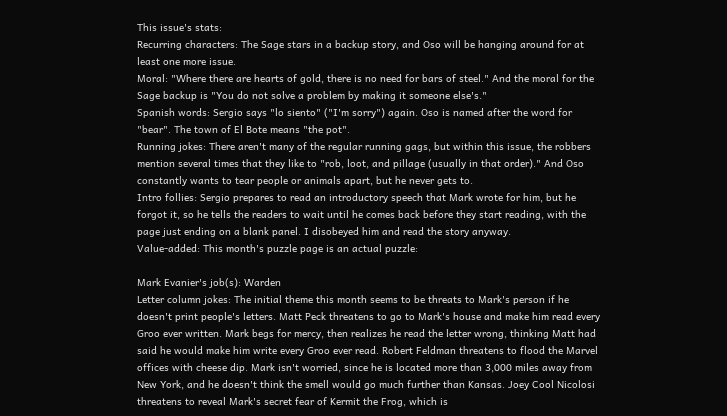This issue's stats:
Recurring characters: The Sage stars in a backup story, and Oso will be hanging around for at least one more issue.
Moral: "Where there are hearts of gold, there is no need for bars of steel." And the moral for the Sage backup is "You do not solve a problem by making it someone else's."
Spanish words: Sergio says "lo siento" ("I'm sorry") again. Oso is named after the word for "bear". The town of El Bote means "the pot".
Running jokes: There aren't many of the regular running gags, but within this issue, the robbers mention several times that they like to "rob, loot, and pillage (usually in that order)." And Oso constantly wants to tear people or animals apart, but he never gets to.
Intro follies: Sergio prepares to read an introductory speech that Mark wrote for him, but he forgot it, so he tells the readers to wait until he comes back before they start reading, with the page just ending on a blank panel. I disobeyed him and read the story anyway.
Value-added: This month's puzzle page is an actual puzzle:

Mark Evanier's job(s): Warden
Letter column jokes: The initial theme this month seems to be threats to Mark's person if he doesn't print people's letters. Matt Peck threatens to go to Mark's house and make him read every Groo ever written. Mark begs for mercy, then realizes he read the letter wrong, thinking Matt had said he would make him write every Groo ever read. Robert Feldman threatens to flood the Marvel offices with cheese dip. Mark isn't worried, since he is located more than 3,000 miles away from New York, and he doesn't think the smell would go much further than Kansas. Joey Cool Nicolosi threatens to reveal Mark's secret fear of Kermit the Frog, which is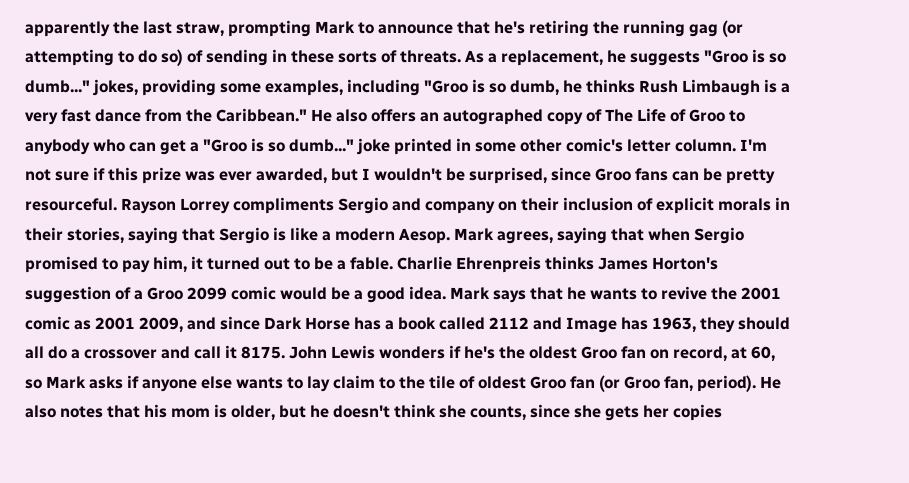apparently the last straw, prompting Mark to announce that he's retiring the running gag (or attempting to do so) of sending in these sorts of threats. As a replacement, he suggests "Groo is so dumb..." jokes, providing some examples, including "Groo is so dumb, he thinks Rush Limbaugh is a very fast dance from the Caribbean." He also offers an autographed copy of The Life of Groo to anybody who can get a "Groo is so dumb..." joke printed in some other comic's letter column. I'm not sure if this prize was ever awarded, but I wouldn't be surprised, since Groo fans can be pretty resourceful. Rayson Lorrey compliments Sergio and company on their inclusion of explicit morals in their stories, saying that Sergio is like a modern Aesop. Mark agrees, saying that when Sergio promised to pay him, it turned out to be a fable. Charlie Ehrenpreis thinks James Horton's suggestion of a Groo 2099 comic would be a good idea. Mark says that he wants to revive the 2001 comic as 2001 2009, and since Dark Horse has a book called 2112 and Image has 1963, they should all do a crossover and call it 8175. John Lewis wonders if he's the oldest Groo fan on record, at 60, so Mark asks if anyone else wants to lay claim to the tile of oldest Groo fan (or Groo fan, period). He also notes that his mom is older, but he doesn't think she counts, since she gets her copies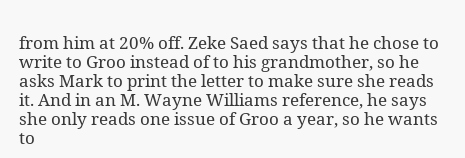from him at 20% off. Zeke Saed says that he chose to write to Groo instead of to his grandmother, so he asks Mark to print the letter to make sure she reads it. And in an M. Wayne Williams reference, he says she only reads one issue of Groo a year, so he wants to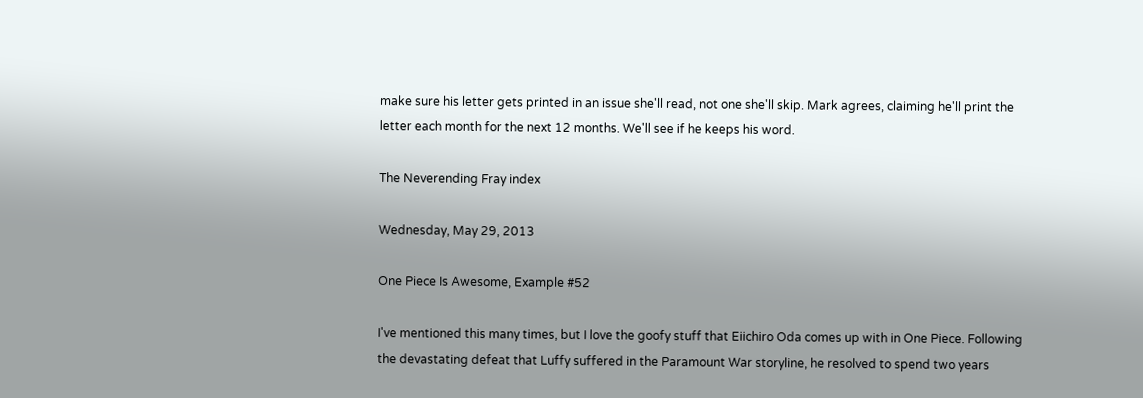make sure his letter gets printed in an issue she'll read, not one she'll skip. Mark agrees, claiming he'll print the letter each month for the next 12 months. We'll see if he keeps his word.

The Neverending Fray index

Wednesday, May 29, 2013

One Piece Is Awesome, Example #52

I've mentioned this many times, but I love the goofy stuff that Eiichiro Oda comes up with in One Piece. Following the devastating defeat that Luffy suffered in the Paramount War storyline, he resolved to spend two years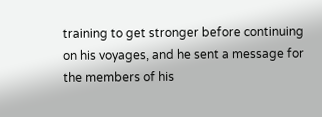training to get stronger before continuing on his voyages, and he sent a message for the members of his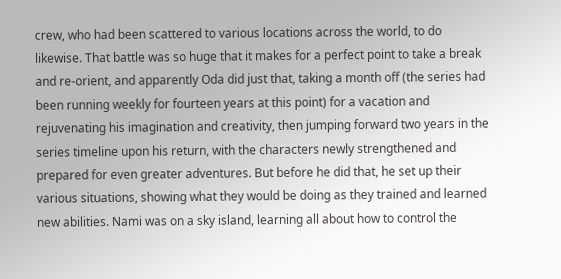crew, who had been scattered to various locations across the world, to do likewise. That battle was so huge that it makes for a perfect point to take a break and re-orient, and apparently Oda did just that, taking a month off (the series had been running weekly for fourteen years at this point) for a vacation and rejuvenating his imagination and creativity, then jumping forward two years in the series timeline upon his return, with the characters newly strengthened and prepared for even greater adventures. But before he did that, he set up their various situations, showing what they would be doing as they trained and learned new abilities. Nami was on a sky island, learning all about how to control the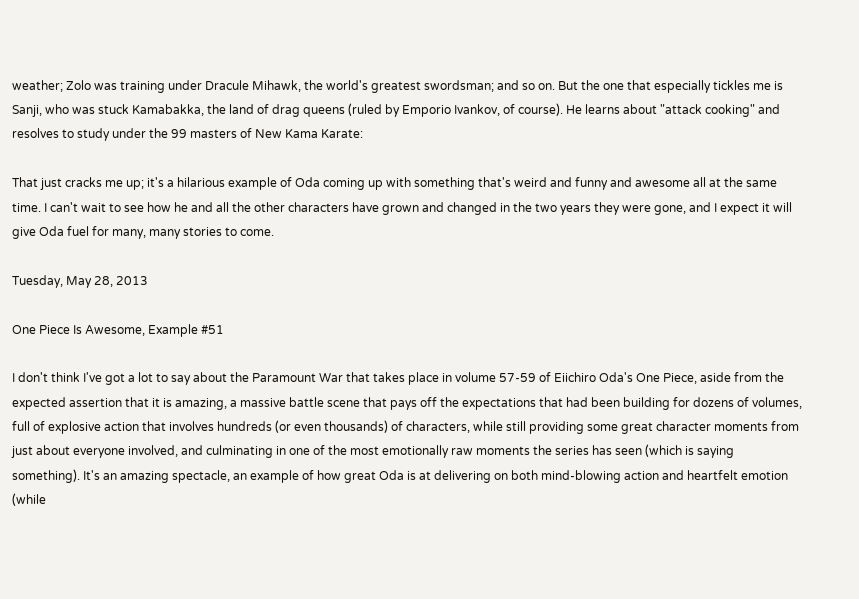weather; Zolo was training under Dracule Mihawk, the world's greatest swordsman; and so on. But the one that especially tickles me is Sanji, who was stuck Kamabakka, the land of drag queens (ruled by Emporio Ivankov, of course). He learns about "attack cooking" and resolves to study under the 99 masters of New Kama Karate:

That just cracks me up; it's a hilarious example of Oda coming up with something that's weird and funny and awesome all at the same time. I can't wait to see how he and all the other characters have grown and changed in the two years they were gone, and I expect it will give Oda fuel for many, many stories to come.

Tuesday, May 28, 2013

One Piece Is Awesome, Example #51

I don't think I've got a lot to say about the Paramount War that takes place in volume 57-59 of Eiichiro Oda's One Piece, aside from the expected assertion that it is amazing, a massive battle scene that pays off the expectations that had been building for dozens of volumes, full of explosive action that involves hundreds (or even thousands) of characters, while still providing some great character moments from just about everyone involved, and culminating in one of the most emotionally raw moments the series has seen (which is saying something). It's an amazing spectacle, an example of how great Oda is at delivering on both mind-blowing action and heartfelt emotion (while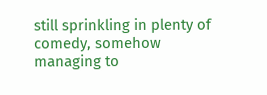still sprinkling in plenty of comedy, somehow managing to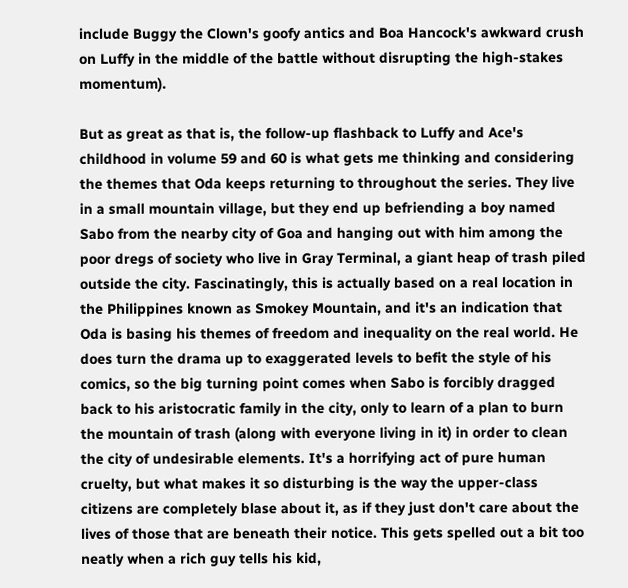include Buggy the Clown's goofy antics and Boa Hancock's awkward crush on Luffy in the middle of the battle without disrupting the high-stakes momentum).

But as great as that is, the follow-up flashback to Luffy and Ace's childhood in volume 59 and 60 is what gets me thinking and considering the themes that Oda keeps returning to throughout the series. They live in a small mountain village, but they end up befriending a boy named Sabo from the nearby city of Goa and hanging out with him among the poor dregs of society who live in Gray Terminal, a giant heap of trash piled outside the city. Fascinatingly, this is actually based on a real location in the Philippines known as Smokey Mountain, and it's an indication that Oda is basing his themes of freedom and inequality on the real world. He does turn the drama up to exaggerated levels to befit the style of his comics, so the big turning point comes when Sabo is forcibly dragged back to his aristocratic family in the city, only to learn of a plan to burn the mountain of trash (along with everyone living in it) in order to clean the city of undesirable elements. It's a horrifying act of pure human cruelty, but what makes it so disturbing is the way the upper-class citizens are completely blase about it, as if they just don't care about the lives of those that are beneath their notice. This gets spelled out a bit too neatly when a rich guy tells his kid,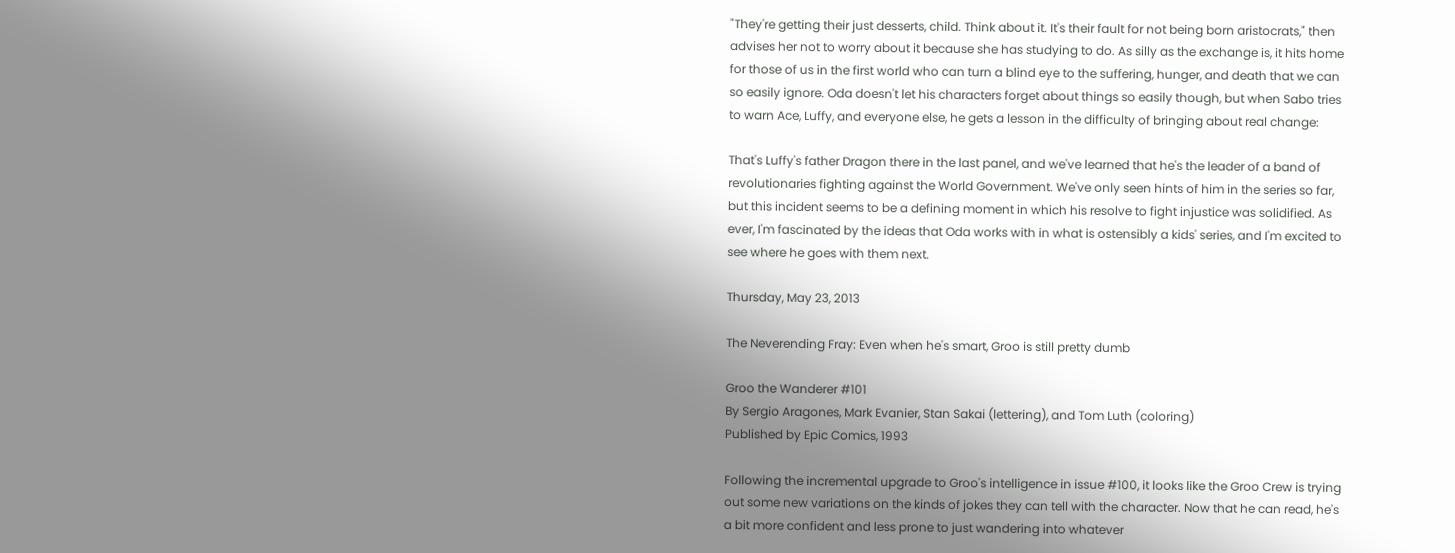"They're getting their just desserts, child. Think about it. It's their fault for not being born aristocrats," then advises her not to worry about it because she has studying to do. As silly as the exchange is, it hits home for those of us in the first world who can turn a blind eye to the suffering, hunger, and death that we can so easily ignore. Oda doesn't let his characters forget about things so easily though, but when Sabo tries to warn Ace, Luffy, and everyone else, he gets a lesson in the difficulty of bringing about real change:

That's Luffy's father Dragon there in the last panel, and we've learned that he's the leader of a band of revolutionaries fighting against the World Government. We've only seen hints of him in the series so far, but this incident seems to be a defining moment in which his resolve to fight injustice was solidified. As ever, I'm fascinated by the ideas that Oda works with in what is ostensibly a kids' series, and I'm excited to see where he goes with them next.

Thursday, May 23, 2013

The Neverending Fray: Even when he's smart, Groo is still pretty dumb

Groo the Wanderer #101
By Sergio Aragones, Mark Evanier, Stan Sakai (lettering), and Tom Luth (coloring)
Published by Epic Comics, 1993

Following the incremental upgrade to Groo's intelligence in issue #100, it looks like the Groo Crew is trying out some new variations on the kinds of jokes they can tell with the character. Now that he can read, he's a bit more confident and less prone to just wandering into whatever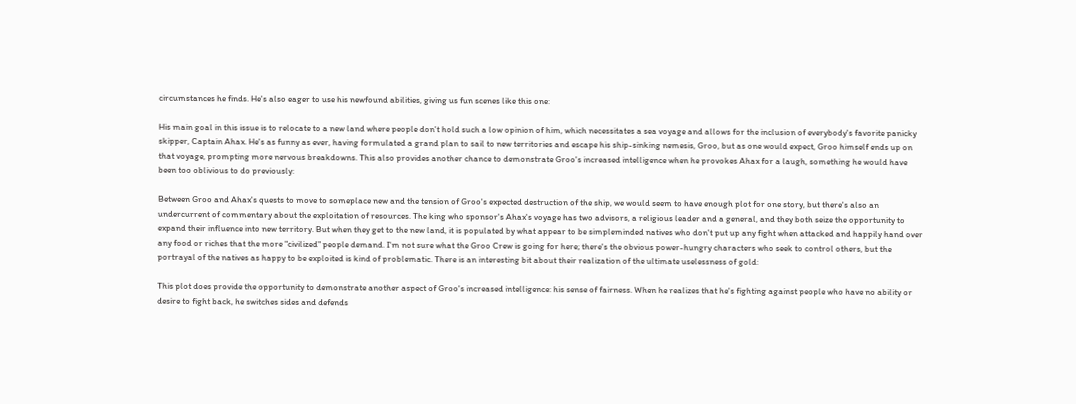circumstances he finds. He's also eager to use his newfound abilities, giving us fun scenes like this one:

His main goal in this issue is to relocate to a new land where people don't hold such a low opinion of him, which necessitates a sea voyage and allows for the inclusion of everybody's favorite panicky skipper, Captain Ahax. He's as funny as ever, having formulated a grand plan to sail to new territories and escape his ship-sinking nemesis, Groo, but as one would expect, Groo himself ends up on that voyage, prompting more nervous breakdowns. This also provides another chance to demonstrate Groo's increased intelligence when he provokes Ahax for a laugh, something he would have been too oblivious to do previously:

Between Groo and Ahax's quests to move to someplace new and the tension of Groo's expected destruction of the ship, we would seem to have enough plot for one story, but there's also an undercurrent of commentary about the exploitation of resources. The king who sponsor's Ahax's voyage has two advisors, a religious leader and a general, and they both seize the opportunity to expand their influence into new territory. But when they get to the new land, it is populated by what appear to be simpleminded natives who don't put up any fight when attacked and happily hand over any food or riches that the more "civilized" people demand. I'm not sure what the Groo Crew is going for here; there's the obvious power-hungry characters who seek to control others, but the portrayal of the natives as happy to be exploited is kind of problematic. There is an interesting bit about their realization of the ultimate uselessness of gold:

This plot does provide the opportunity to demonstrate another aspect of Groo's increased intelligence: his sense of fairness. When he realizes that he's fighting against people who have no ability or desire to fight back, he switches sides and defends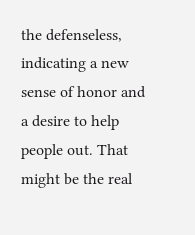the defenseless, indicating a new sense of honor and a desire to help people out. That might be the real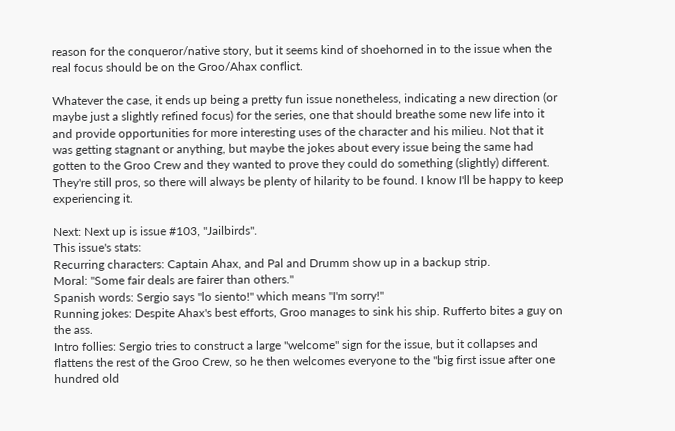reason for the conqueror/native story, but it seems kind of shoehorned in to the issue when the real focus should be on the Groo/Ahax conflict.

Whatever the case, it ends up being a pretty fun issue nonetheless, indicating a new direction (or maybe just a slightly refined focus) for the series, one that should breathe some new life into it and provide opportunities for more interesting uses of the character and his milieu. Not that it was getting stagnant or anything, but maybe the jokes about every issue being the same had gotten to the Groo Crew and they wanted to prove they could do something (slightly) different. They're still pros, so there will always be plenty of hilarity to be found. I know I'll be happy to keep experiencing it.

Next: Next up is issue #103, "Jailbirds".
This issue's stats:
Recurring characters: Captain Ahax, and Pal and Drumm show up in a backup strip.
Moral: "Some fair deals are fairer than others."
Spanish words: Sergio says "lo siento!" which means "I'm sorry!"
Running jokes: Despite Ahax's best efforts, Groo manages to sink his ship. Rufferto bites a guy on the ass.
Intro follies: Sergio tries to construct a large "welcome" sign for the issue, but it collapses and flattens the rest of the Groo Crew, so he then welcomes everyone to the "big first issue after one hundred old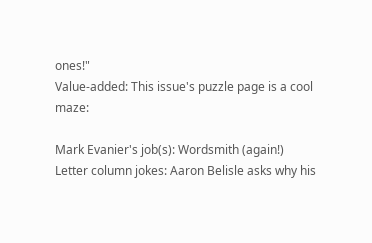ones!"
Value-added: This issue's puzzle page is a cool maze:

Mark Evanier's job(s): Wordsmith (again!)
Letter column jokes: Aaron Belisle asks why his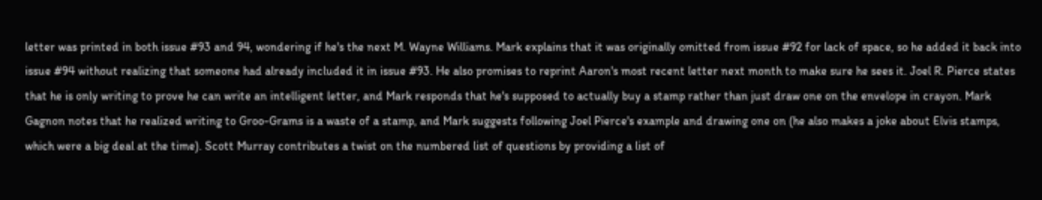letter was printed in both issue #93 and 94, wondering if he's the next M. Wayne Williams. Mark explains that it was originally omitted from issue #92 for lack of space, so he added it back into issue #94 without realizing that someone had already included it in issue #93. He also promises to reprint Aaron's most recent letter next month to make sure he sees it. Joel R. Pierce states that he is only writing to prove he can write an intelligent letter, and Mark responds that he's supposed to actually buy a stamp rather than just draw one on the envelope in crayon. Mark Gagnon notes that he realized writing to Groo-Grams is a waste of a stamp, and Mark suggests following Joel Pierce's example and drawing one on (he also makes a joke about Elvis stamps, which were a big deal at the time). Scott Murray contributes a twist on the numbered list of questions by providing a list of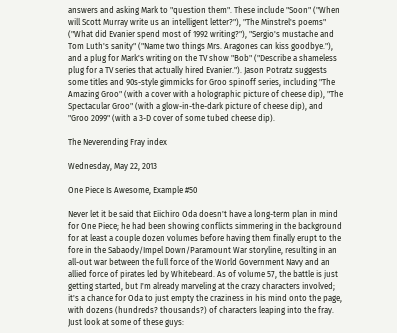answers and asking Mark to "question them". These include "Soon" ("When will Scott Murray write us an intelligent letter?"), "The Minstrel's poems" ("What did Evanier spend most of 1992 writing?"), "Sergio's mustache and Tom Luth's sanity" ("Name two things Mrs. Aragones can kiss goodbye."), and a plug for Mark's writing on the TV show "Bob" ("Describe a shameless plug for a TV series that actually hired Evanier."). Jason Potratz suggests some titles and 90s-style gimmicks for Groo spinoff series, including "The Amazing Groo" (with a cover with a holographic picture of cheese dip), "The Spectacular Groo" (with a glow-in-the-dark picture of cheese dip), and "Groo 2099" (with a 3-D cover of some tubed cheese dip).

The Neverending Fray index

Wednesday, May 22, 2013

One Piece Is Awesome, Example #50

Never let it be said that Eiichiro Oda doesn't have a long-term plan in mind for One Piece; he had been showing conflicts simmering in the background for at least a couple dozen volumes before having them finally erupt to the fore in the Sabaody/Impel Down/Paramount War storyline, resulting in an all-out war between the full force of the World Government Navy and an allied force of pirates led by Whitebeard. As of volume 57, the battle is just getting started, but I'm already marveling at the crazy characters involved; it's a chance for Oda to just empty the craziness in his mind onto the page, with dozens (hundreds? thousands?) of characters leaping into the fray. Just look at some of these guys: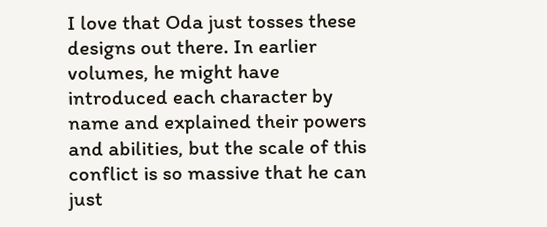I love that Oda just tosses these designs out there. In earlier volumes, he might have introduced each character by name and explained their powers and abilities, but the scale of this conflict is so massive that he can just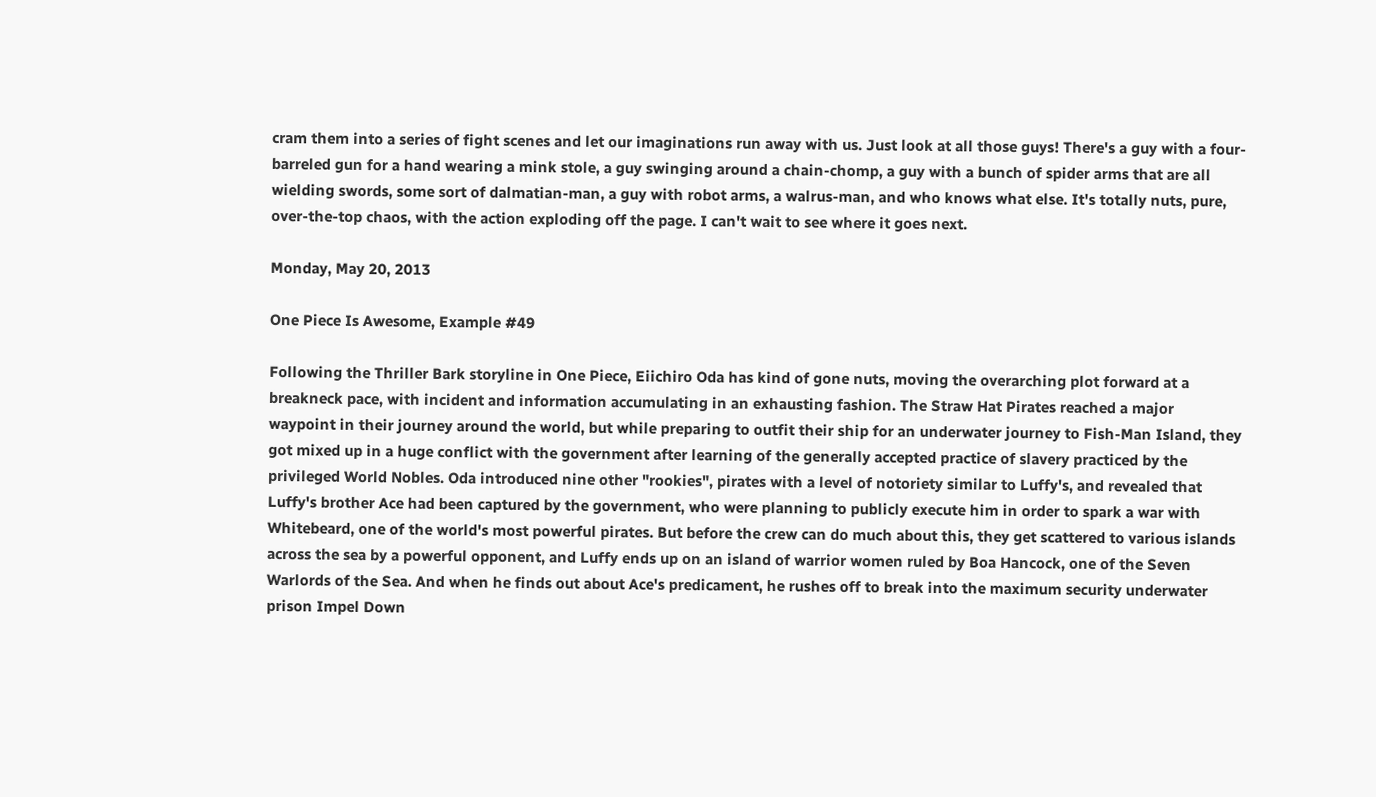cram them into a series of fight scenes and let our imaginations run away with us. Just look at all those guys! There's a guy with a four-barreled gun for a hand wearing a mink stole, a guy swinging around a chain-chomp, a guy with a bunch of spider arms that are all wielding swords, some sort of dalmatian-man, a guy with robot arms, a walrus-man, and who knows what else. It's totally nuts, pure, over-the-top chaos, with the action exploding off the page. I can't wait to see where it goes next.

Monday, May 20, 2013

One Piece Is Awesome, Example #49

Following the Thriller Bark storyline in One Piece, Eiichiro Oda has kind of gone nuts, moving the overarching plot forward at a breakneck pace, with incident and information accumulating in an exhausting fashion. The Straw Hat Pirates reached a major waypoint in their journey around the world, but while preparing to outfit their ship for an underwater journey to Fish-Man Island, they got mixed up in a huge conflict with the government after learning of the generally accepted practice of slavery practiced by the privileged World Nobles. Oda introduced nine other "rookies", pirates with a level of notoriety similar to Luffy's, and revealed that Luffy's brother Ace had been captured by the government, who were planning to publicly execute him in order to spark a war with Whitebeard, one of the world's most powerful pirates. But before the crew can do much about this, they get scattered to various islands across the sea by a powerful opponent, and Luffy ends up on an island of warrior women ruled by Boa Hancock, one of the Seven Warlords of the Sea. And when he finds out about Ace's predicament, he rushes off to break into the maximum security underwater prison Impel Down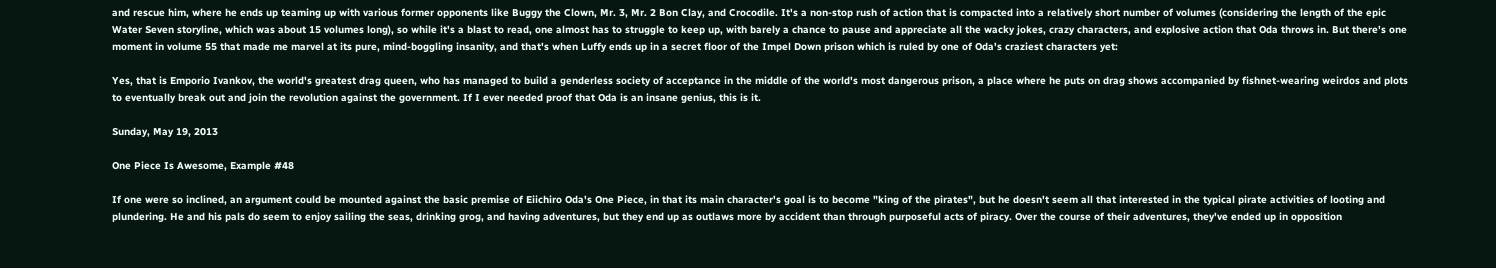and rescue him, where he ends up teaming up with various former opponents like Buggy the Clown, Mr. 3, Mr. 2 Bon Clay, and Crocodile. It's a non-stop rush of action that is compacted into a relatively short number of volumes (considering the length of the epic Water Seven storyline, which was about 15 volumes long), so while it's a blast to read, one almost has to struggle to keep up, with barely a chance to pause and appreciate all the wacky jokes, crazy characters, and explosive action that Oda throws in. But there's one moment in volume 55 that made me marvel at its pure, mind-boggling insanity, and that's when Luffy ends up in a secret floor of the Impel Down prison which is ruled by one of Oda's craziest characters yet:

Yes, that is Emporio Ivankov, the world's greatest drag queen, who has managed to build a genderless society of acceptance in the middle of the world's most dangerous prison, a place where he puts on drag shows accompanied by fishnet-wearing weirdos and plots to eventually break out and join the revolution against the government. If I ever needed proof that Oda is an insane genius, this is it.

Sunday, May 19, 2013

One Piece Is Awesome, Example #48

If one were so inclined, an argument could be mounted against the basic premise of Eiichiro Oda's One Piece, in that its main character's goal is to become "king of the pirates", but he doesn't seem all that interested in the typical pirate activities of looting and plundering. He and his pals do seem to enjoy sailing the seas, drinking grog, and having adventures, but they end up as outlaws more by accident than through purposeful acts of piracy. Over the course of their adventures, they've ended up in opposition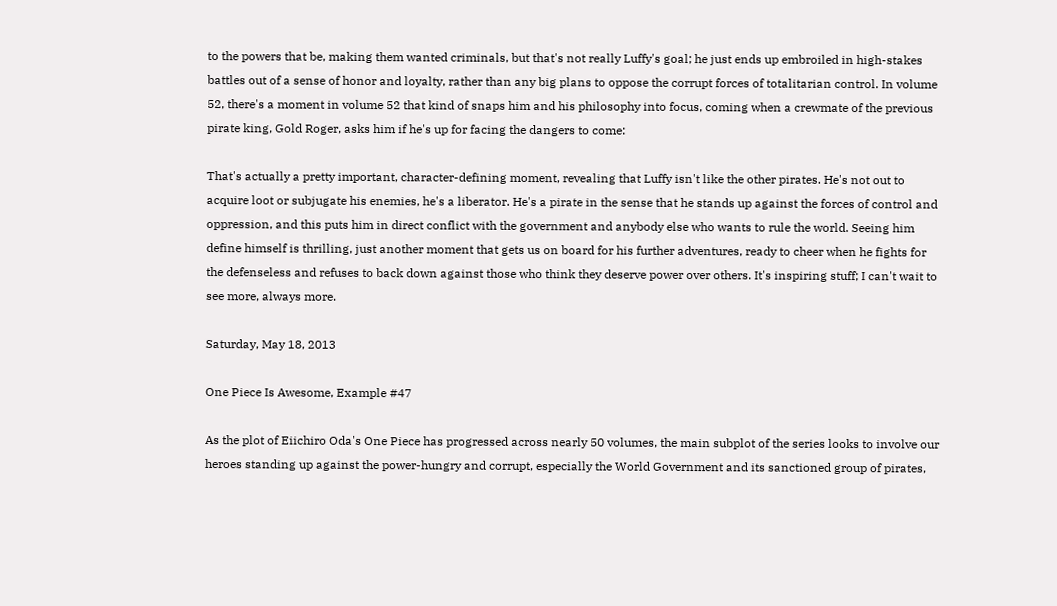to the powers that be, making them wanted criminals, but that's not really Luffy's goal; he just ends up embroiled in high-stakes battles out of a sense of honor and loyalty, rather than any big plans to oppose the corrupt forces of totalitarian control. In volume 52, there's a moment in volume 52 that kind of snaps him and his philosophy into focus, coming when a crewmate of the previous pirate king, Gold Roger, asks him if he's up for facing the dangers to come:

That's actually a pretty important, character-defining moment, revealing that Luffy isn't like the other pirates. He's not out to acquire loot or subjugate his enemies, he's a liberator. He's a pirate in the sense that he stands up against the forces of control and oppression, and this puts him in direct conflict with the government and anybody else who wants to rule the world. Seeing him define himself is thrilling, just another moment that gets us on board for his further adventures, ready to cheer when he fights for the defenseless and refuses to back down against those who think they deserve power over others. It's inspiring stuff; I can't wait to see more, always more.

Saturday, May 18, 2013

One Piece Is Awesome, Example #47

As the plot of Eiichiro Oda's One Piece has progressed across nearly 50 volumes, the main subplot of the series looks to involve our heroes standing up against the power-hungry and corrupt, especially the World Government and its sanctioned group of pirates,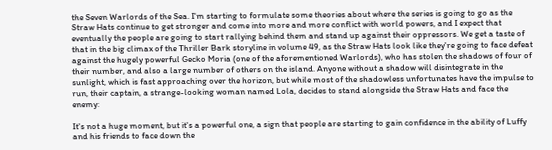the Seven Warlords of the Sea. I'm starting to formulate some theories about where the series is going to go as the Straw Hats continue to get stronger and come into more and more conflict with world powers, and I expect that eventually the people are going to start rallying behind them and stand up against their oppressors. We get a taste of that in the big climax of the Thriller Bark storyline in volume 49, as the Straw Hats look like they're going to face defeat against the hugely powerful Gecko Moria (one of the aforementioned Warlords), who has stolen the shadows of four of their number, and also a large number of others on the island. Anyone without a shadow will disintegrate in the sunlight, which is fast approaching over the horizon, but while most of the shadowless unfortunates have the impulse to run, their captain, a strange-looking woman named Lola, decides to stand alongside the Straw Hats and face the enemy:

It's not a huge moment, but it's a powerful one, a sign that people are starting to gain confidence in the ability of Luffy and his friends to face down the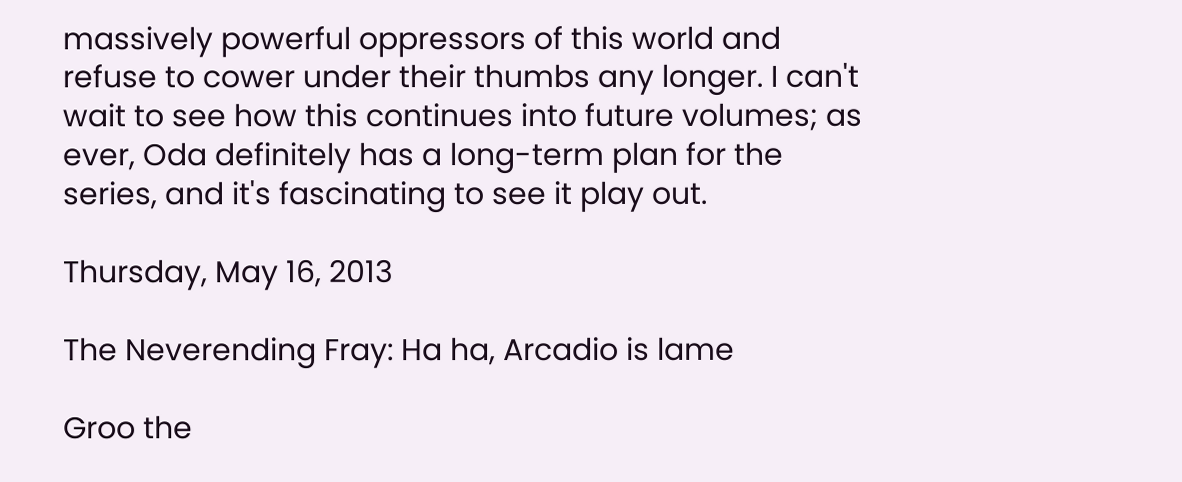massively powerful oppressors of this world and refuse to cower under their thumbs any longer. I can't wait to see how this continues into future volumes; as ever, Oda definitely has a long-term plan for the series, and it's fascinating to see it play out.

Thursday, May 16, 2013

The Neverending Fray: Ha ha, Arcadio is lame

Groo the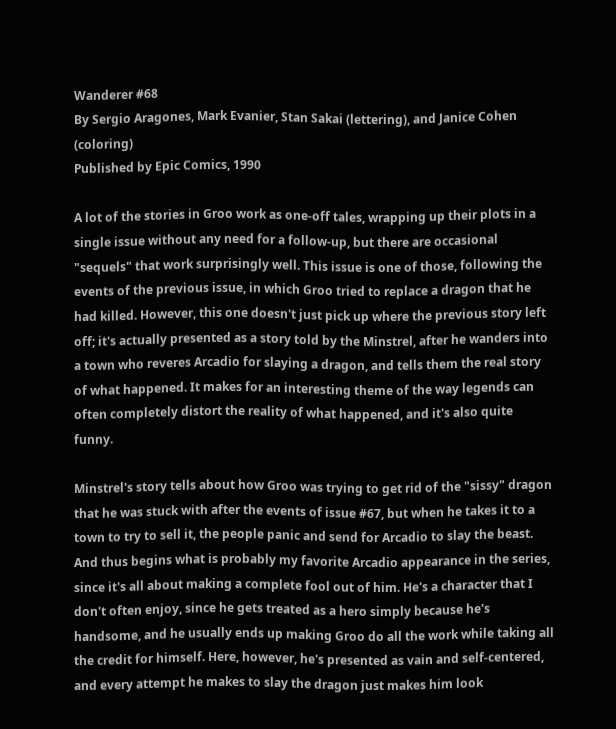Wanderer #68
By Sergio Aragones, Mark Evanier, Stan Sakai (lettering), and Janice Cohen (coloring)
Published by Epic Comics, 1990

A lot of the stories in Groo work as one-off tales, wrapping up their plots in a single issue without any need for a follow-up, but there are occasional "sequels" that work surprisingly well. This issue is one of those, following the events of the previous issue, in which Groo tried to replace a dragon that he had killed. However, this one doesn't just pick up where the previous story left off; it's actually presented as a story told by the Minstrel, after he wanders into a town who reveres Arcadio for slaying a dragon, and tells them the real story of what happened. It makes for an interesting theme of the way legends can often completely distort the reality of what happened, and it's also quite funny.

Minstrel's story tells about how Groo was trying to get rid of the "sissy" dragon that he was stuck with after the events of issue #67, but when he takes it to a town to try to sell it, the people panic and send for Arcadio to slay the beast. And thus begins what is probably my favorite Arcadio appearance in the series, since it's all about making a complete fool out of him. He's a character that I don't often enjoy, since he gets treated as a hero simply because he's handsome, and he usually ends up making Groo do all the work while taking all the credit for himself. Here, however, he's presented as vain and self-centered, and every attempt he makes to slay the dragon just makes him look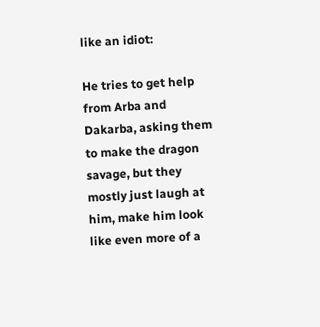like an idiot:

He tries to get help from Arba and Dakarba, asking them to make the dragon savage, but they mostly just laugh at him, make him look like even more of a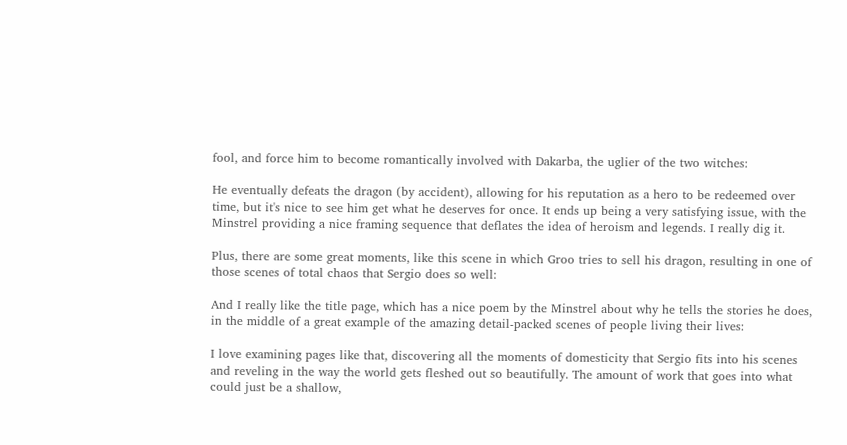fool, and force him to become romantically involved with Dakarba, the uglier of the two witches:

He eventually defeats the dragon (by accident), allowing for his reputation as a hero to be redeemed over time, but it's nice to see him get what he deserves for once. It ends up being a very satisfying issue, with the Minstrel providing a nice framing sequence that deflates the idea of heroism and legends. I really dig it.

Plus, there are some great moments, like this scene in which Groo tries to sell his dragon, resulting in one of those scenes of total chaos that Sergio does so well:

And I really like the title page, which has a nice poem by the Minstrel about why he tells the stories he does, in the middle of a great example of the amazing detail-packed scenes of people living their lives:

I love examining pages like that, discovering all the moments of domesticity that Sergio fits into his scenes and reveling in the way the world gets fleshed out so beautifully. The amount of work that goes into what could just be a shallow,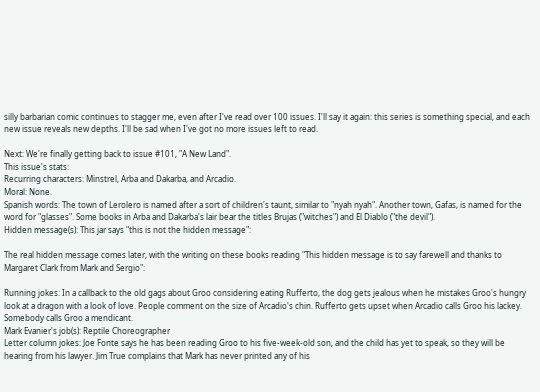silly barbarian comic continues to stagger me, even after I've read over 100 issues. I'll say it again: this series is something special, and each new issue reveals new depths. I'll be sad when I've got no more issues left to read.

Next: We're finally getting back to issue #101, "A New Land".
This issue's stats:
Recurring characters: Minstrel, Arba and Dakarba, and Arcadio.
Moral: None.
Spanish words: The town of Lerolero is named after a sort of children's taunt, similar to "nyah nyah". Another town, Gafas, is named for the word for "glasses". Some books in Arba and Dakarba's lair bear the titles Brujas ("witches") and El Diablo ("the devil").
Hidden message(s): This jar says "this is not the hidden message":

The real hidden message comes later, with the writing on these books reading "This hidden message is to say farewell and thanks to Margaret Clark from Mark and Sergio":

Running jokes: In a callback to the old gags about Groo considering eating Rufferto, the dog gets jealous when he mistakes Groo's hungry look at a dragon with a look of love. People comment on the size of Arcadio's chin. Rufferto gets upset when Arcadio calls Groo his lackey. Somebody calls Groo a mendicant.
Mark Evanier's job(s): Reptile Choreographer
Letter column jokes: Joe Fonte says he has been reading Groo to his five-week-old son, and the child has yet to speak, so they will be hearing from his lawyer. Jim True complains that Mark has never printed any of his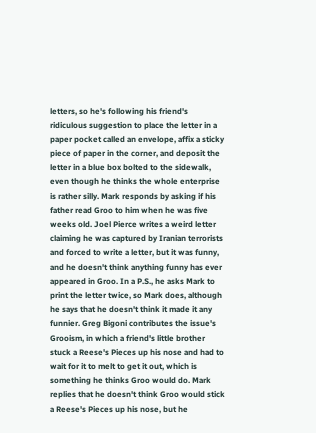letters, so he's following his friend's ridiculous suggestion to place the letter in a paper pocket called an envelope, affix a sticky piece of paper in the corner, and deposit the letter in a blue box bolted to the sidewalk, even though he thinks the whole enterprise is rather silly. Mark responds by asking if his father read Groo to him when he was five weeks old. Joel Pierce writes a weird letter claiming he was captured by Iranian terrorists and forced to write a letter, but it was funny, and he doesn't think anything funny has ever appeared in Groo. In a P.S., he asks Mark to print the letter twice, so Mark does, although he says that he doesn't think it made it any funnier. Greg Bigoni contributes the issue's Grooism, in which a friend's little brother stuck a Reese's Pieces up his nose and had to wait for it to melt to get it out, which is something he thinks Groo would do. Mark replies that he doesn't think Groo would stick a Reese's Pieces up his nose, but he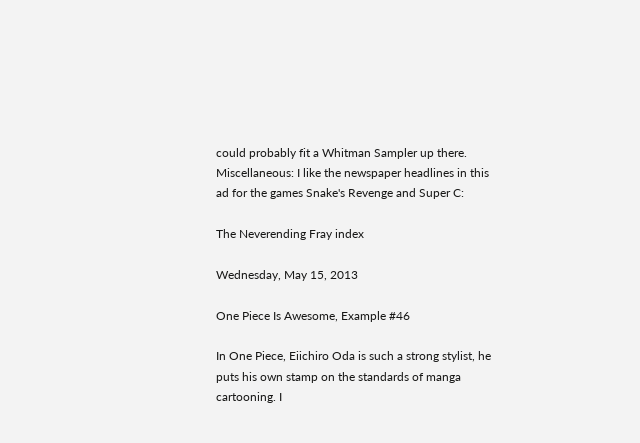could probably fit a Whitman Sampler up there.
Miscellaneous: I like the newspaper headlines in this ad for the games Snake's Revenge and Super C:

The Neverending Fray index

Wednesday, May 15, 2013

One Piece Is Awesome, Example #46

In One Piece, Eiichiro Oda is such a strong stylist, he puts his own stamp on the standards of manga cartooning. I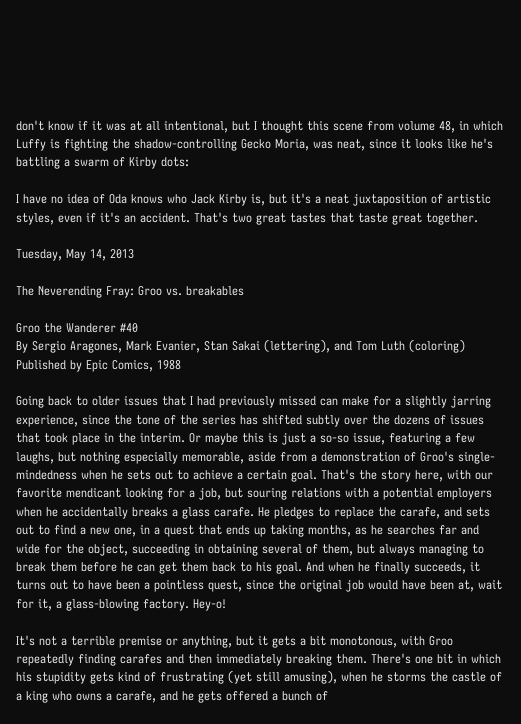don't know if it was at all intentional, but I thought this scene from volume 48, in which Luffy is fighting the shadow-controlling Gecko Moria, was neat, since it looks like he's battling a swarm of Kirby dots:

I have no idea of Oda knows who Jack Kirby is, but it's a neat juxtaposition of artistic styles, even if it's an accident. That's two great tastes that taste great together.

Tuesday, May 14, 2013

The Neverending Fray: Groo vs. breakables

Groo the Wanderer #40
By Sergio Aragones, Mark Evanier, Stan Sakai (lettering), and Tom Luth (coloring)
Published by Epic Comics, 1988

Going back to older issues that I had previously missed can make for a slightly jarring experience, since the tone of the series has shifted subtly over the dozens of issues that took place in the interim. Or maybe this is just a so-so issue, featuring a few laughs, but nothing especially memorable, aside from a demonstration of Groo's single-mindedness when he sets out to achieve a certain goal. That's the story here, with our favorite mendicant looking for a job, but souring relations with a potential employers when he accidentally breaks a glass carafe. He pledges to replace the carafe, and sets out to find a new one, in a quest that ends up taking months, as he searches far and wide for the object, succeeding in obtaining several of them, but always managing to break them before he can get them back to his goal. And when he finally succeeds, it turns out to have been a pointless quest, since the original job would have been at, wait for it, a glass-blowing factory. Hey-o!

It's not a terrible premise or anything, but it gets a bit monotonous, with Groo repeatedly finding carafes and then immediately breaking them. There's one bit in which his stupidity gets kind of frustrating (yet still amusing), when he storms the castle of a king who owns a carafe, and he gets offered a bunch of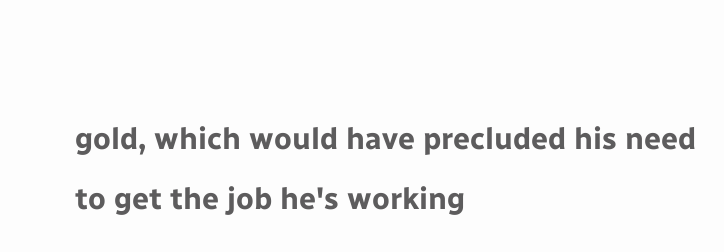gold, which would have precluded his need to get the job he's working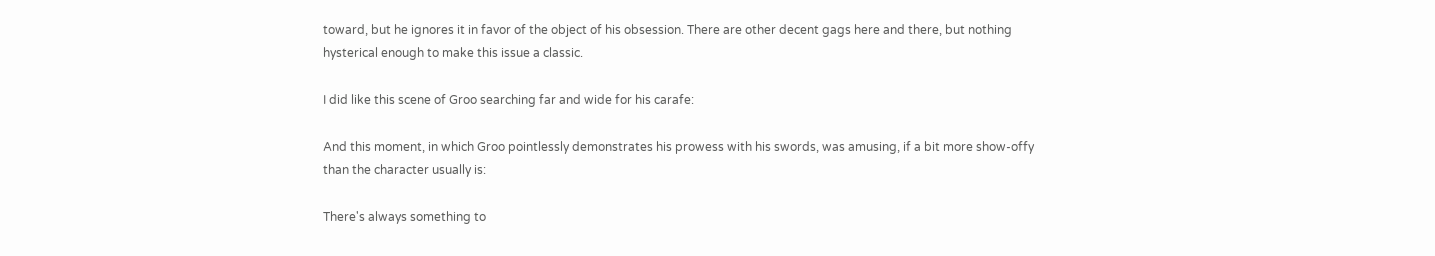toward, but he ignores it in favor of the object of his obsession. There are other decent gags here and there, but nothing hysterical enough to make this issue a classic.

I did like this scene of Groo searching far and wide for his carafe:

And this moment, in which Groo pointlessly demonstrates his prowess with his swords, was amusing, if a bit more show-offy than the character usually is:

There's always something to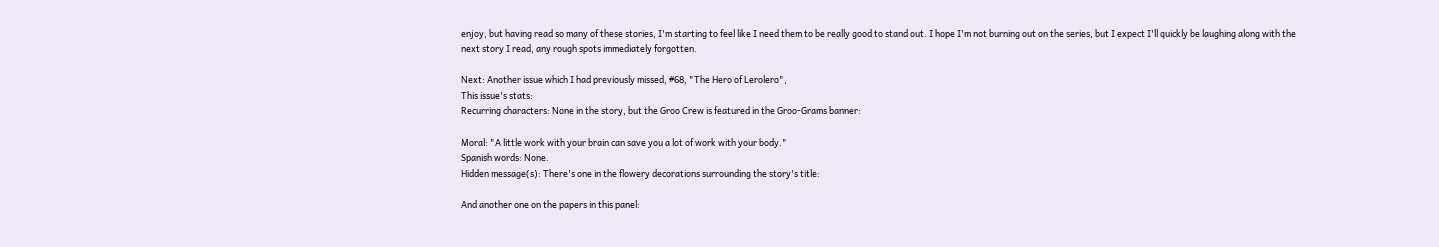enjoy, but having read so many of these stories, I'm starting to feel like I need them to be really good to stand out. I hope I'm not burning out on the series, but I expect I'll quickly be laughing along with the next story I read, any rough spots immediately forgotten.

Next: Another issue which I had previously missed, #68, "The Hero of Lerolero",
This issue's stats:
Recurring characters: None in the story, but the Groo Crew is featured in the Groo-Grams banner:

Moral: "A little work with your brain can save you a lot of work with your body."
Spanish words: None.
Hidden message(s): There's one in the flowery decorations surrounding the story's title:

And another one on the papers in this panel: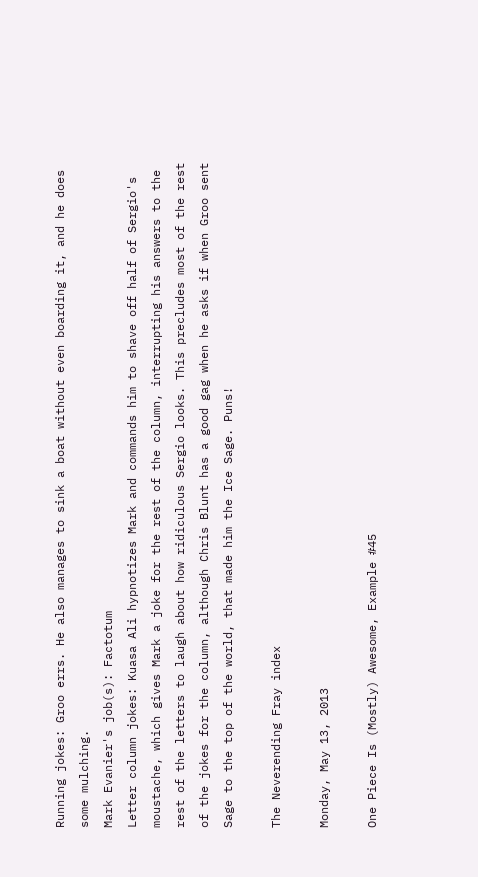Running jokes: Groo errs. He also manages to sink a boat without even boarding it, and he does some mulching.
Mark Evanier's job(s): Factotum
Letter column jokes: Kuasa Ali hypnotizes Mark and commands him to shave off half of Sergio's moustache, which gives Mark a joke for the rest of the column, interrupting his answers to the rest of the letters to laugh about how ridiculous Sergio looks. This precludes most of the rest of the jokes for the column, although Chris Blunt has a good gag when he asks if when Groo sent Sage to the top of the world, that made him the Ice Sage. Puns!

The Neverending Fray index

Monday, May 13, 2013

One Piece Is (Mostly) Awesome, Example #45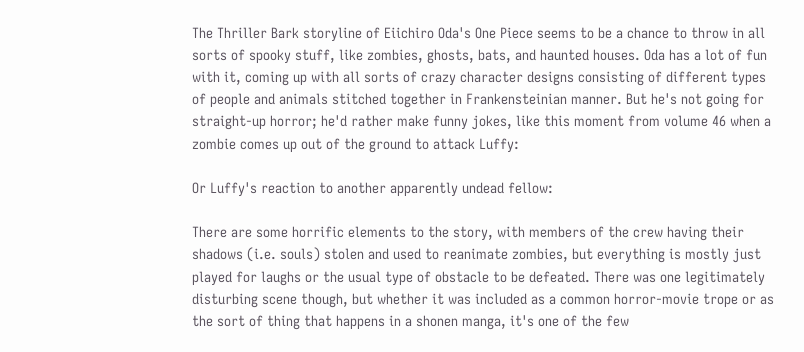The Thriller Bark storyline of Eiichiro Oda's One Piece seems to be a chance to throw in all sorts of spooky stuff, like zombies, ghosts, bats, and haunted houses. Oda has a lot of fun with it, coming up with all sorts of crazy character designs consisting of different types of people and animals stitched together in Frankensteinian manner. But he's not going for straight-up horror; he'd rather make funny jokes, like this moment from volume 46 when a zombie comes up out of the ground to attack Luffy:

Or Luffy's reaction to another apparently undead fellow:

There are some horrific elements to the story, with members of the crew having their shadows (i.e. souls) stolen and used to reanimate zombies, but everything is mostly just played for laughs or the usual type of obstacle to be defeated. There was one legitimately disturbing scene though, but whether it was included as a common horror-movie trope or as the sort of thing that happens in a shonen manga, it's one of the few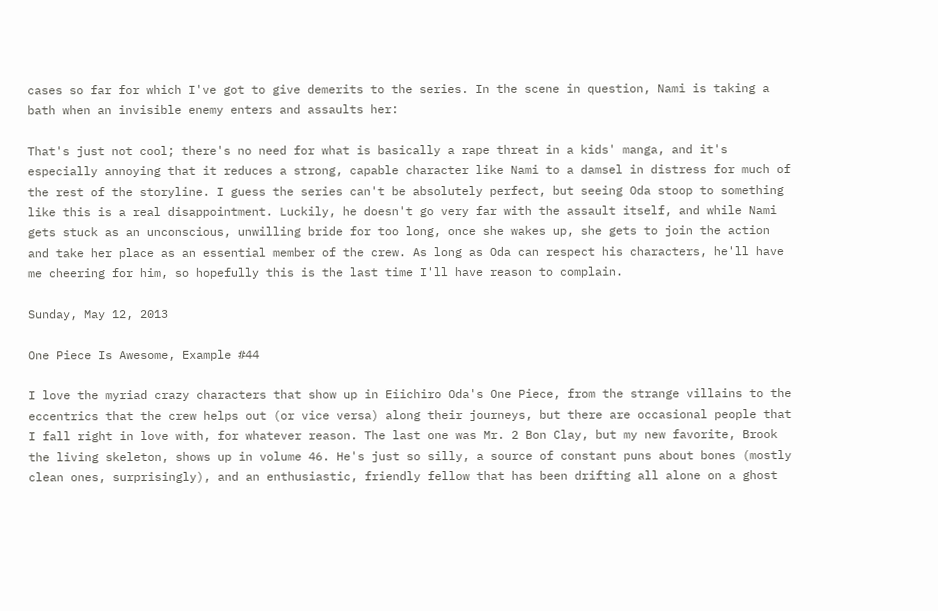cases so far for which I've got to give demerits to the series. In the scene in question, Nami is taking a bath when an invisible enemy enters and assaults her:

That's just not cool; there's no need for what is basically a rape threat in a kids' manga, and it's especially annoying that it reduces a strong, capable character like Nami to a damsel in distress for much of the rest of the storyline. I guess the series can't be absolutely perfect, but seeing Oda stoop to something like this is a real disappointment. Luckily, he doesn't go very far with the assault itself, and while Nami gets stuck as an unconscious, unwilling bride for too long, once she wakes up, she gets to join the action and take her place as an essential member of the crew. As long as Oda can respect his characters, he'll have me cheering for him, so hopefully this is the last time I'll have reason to complain.

Sunday, May 12, 2013

One Piece Is Awesome, Example #44

I love the myriad crazy characters that show up in Eiichiro Oda's One Piece, from the strange villains to the eccentrics that the crew helps out (or vice versa) along their journeys, but there are occasional people that I fall right in love with, for whatever reason. The last one was Mr. 2 Bon Clay, but my new favorite, Brook the living skeleton, shows up in volume 46. He's just so silly, a source of constant puns about bones (mostly clean ones, surprisingly), and an enthusiastic, friendly fellow that has been drifting all alone on a ghost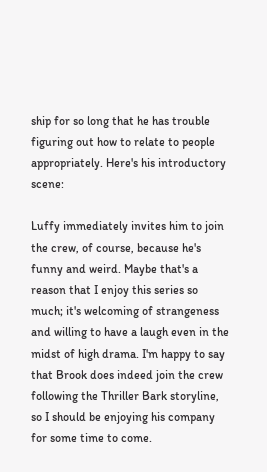ship for so long that he has trouble figuring out how to relate to people appropriately. Here's his introductory scene:

Luffy immediately invites him to join the crew, of course, because he's funny and weird. Maybe that's a reason that I enjoy this series so much; it's welcoming of strangeness and willing to have a laugh even in the midst of high drama. I'm happy to say that Brook does indeed join the crew following the Thriller Bark storyline, so I should be enjoying his company for some time to come.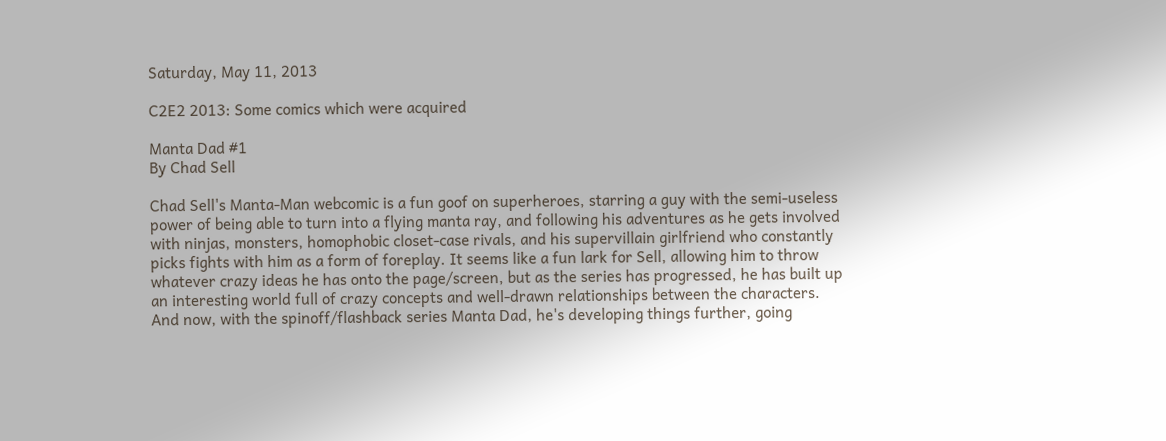Saturday, May 11, 2013

C2E2 2013: Some comics which were acquired

Manta Dad #1
By Chad Sell

Chad Sell's Manta-Man webcomic is a fun goof on superheroes, starring a guy with the semi-useless power of being able to turn into a flying manta ray, and following his adventures as he gets involved with ninjas, monsters, homophobic closet-case rivals, and his supervillain girlfriend who constantly picks fights with him as a form of foreplay. It seems like a fun lark for Sell, allowing him to throw whatever crazy ideas he has onto the page/screen, but as the series has progressed, he has built up an interesting world full of crazy concepts and well-drawn relationships between the characters. And now, with the spinoff/flashback series Manta Dad, he's developing things further, going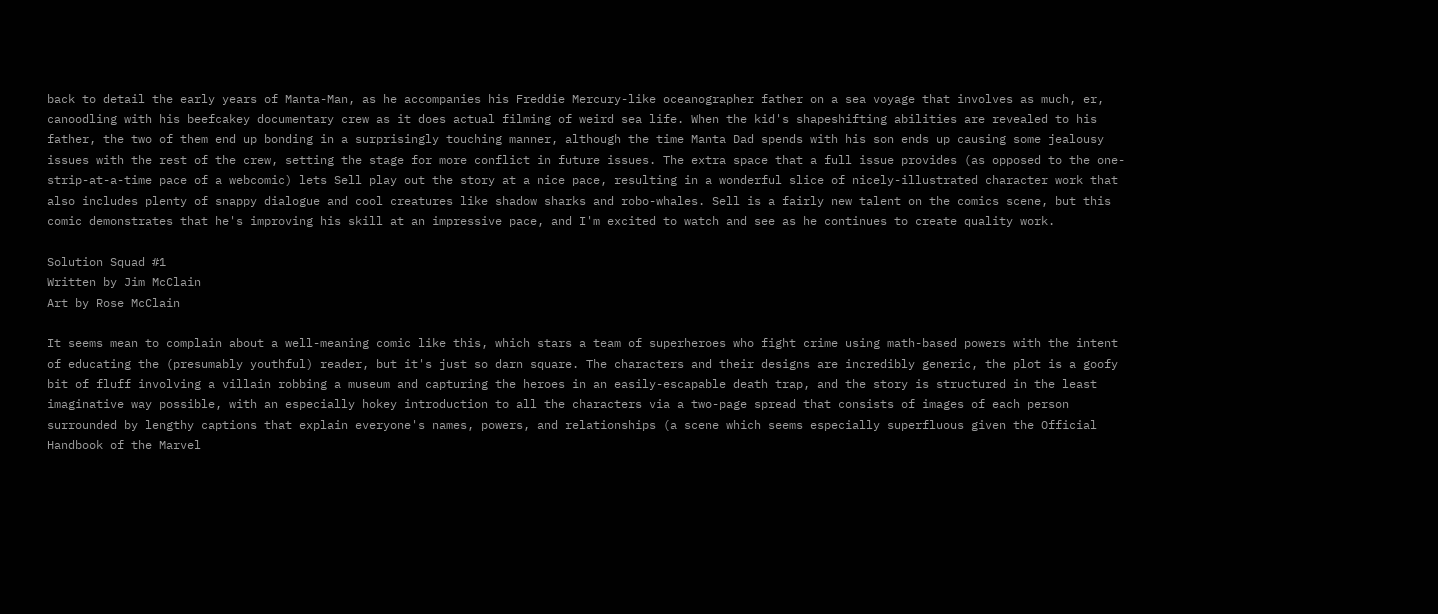back to detail the early years of Manta-Man, as he accompanies his Freddie Mercury-like oceanographer father on a sea voyage that involves as much, er, canoodling with his beefcakey documentary crew as it does actual filming of weird sea life. When the kid's shapeshifting abilities are revealed to his father, the two of them end up bonding in a surprisingly touching manner, although the time Manta Dad spends with his son ends up causing some jealousy issues with the rest of the crew, setting the stage for more conflict in future issues. The extra space that a full issue provides (as opposed to the one-strip-at-a-time pace of a webcomic) lets Sell play out the story at a nice pace, resulting in a wonderful slice of nicely-illustrated character work that also includes plenty of snappy dialogue and cool creatures like shadow sharks and robo-whales. Sell is a fairly new talent on the comics scene, but this comic demonstrates that he's improving his skill at an impressive pace, and I'm excited to watch and see as he continues to create quality work.

Solution Squad #1
Written by Jim McClain
Art by Rose McClain

It seems mean to complain about a well-meaning comic like this, which stars a team of superheroes who fight crime using math-based powers with the intent of educating the (presumably youthful) reader, but it's just so darn square. The characters and their designs are incredibly generic, the plot is a goofy bit of fluff involving a villain robbing a museum and capturing the heroes in an easily-escapable death trap, and the story is structured in the least imaginative way possible, with an especially hokey introduction to all the characters via a two-page spread that consists of images of each person surrounded by lengthy captions that explain everyone's names, powers, and relationships (a scene which seems especially superfluous given the Official Handbook of the Marvel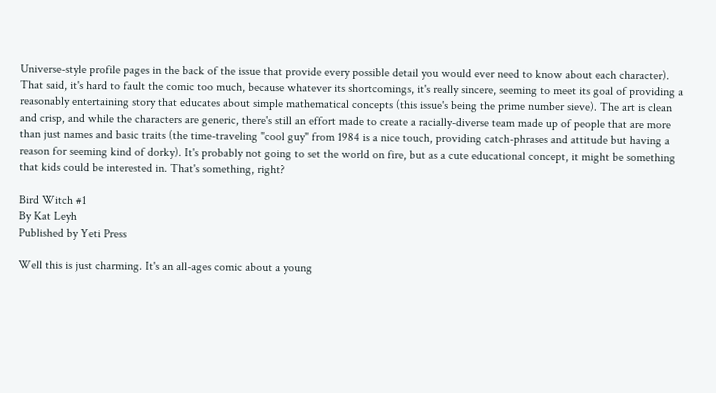Universe-style profile pages in the back of the issue that provide every possible detail you would ever need to know about each character). That said, it's hard to fault the comic too much, because whatever its shortcomings, it's really sincere, seeming to meet its goal of providing a reasonably entertaining story that educates about simple mathematical concepts (this issue's being the prime number sieve). The art is clean and crisp, and while the characters are generic, there's still an effort made to create a racially-diverse team made up of people that are more than just names and basic traits (the time-traveling "cool guy" from 1984 is a nice touch, providing catch-phrases and attitude but having a reason for seeming kind of dorky). It's probably not going to set the world on fire, but as a cute educational concept, it might be something that kids could be interested in. That's something, right?

Bird Witch #1
By Kat Leyh
Published by Yeti Press

Well this is just charming. It's an all-ages comic about a young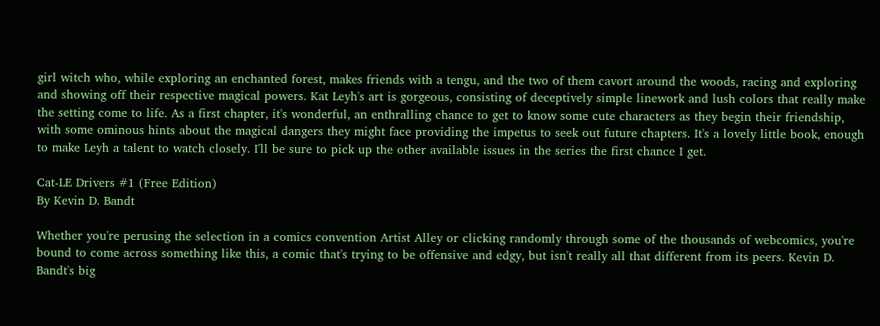girl witch who, while exploring an enchanted forest, makes friends with a tengu, and the two of them cavort around the woods, racing and exploring and showing off their respective magical powers. Kat Leyh's art is gorgeous, consisting of deceptively simple linework and lush colors that really make the setting come to life. As a first chapter, it's wonderful, an enthralling chance to get to know some cute characters as they begin their friendship, with some ominous hints about the magical dangers they might face providing the impetus to seek out future chapters. It's a lovely little book, enough to make Leyh a talent to watch closely. I'll be sure to pick up the other available issues in the series the first chance I get.

Cat-LE Drivers #1 (Free Edition)
By Kevin D. Bandt

Whether you're perusing the selection in a comics convention Artist Alley or clicking randomly through some of the thousands of webcomics, you're bound to come across something like this, a comic that's trying to be offensive and edgy, but isn't really all that different from its peers. Kevin D. Bandt's big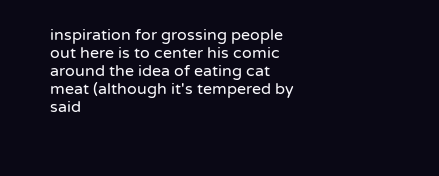inspiration for grossing people out here is to center his comic around the idea of eating cat meat (although it's tempered by said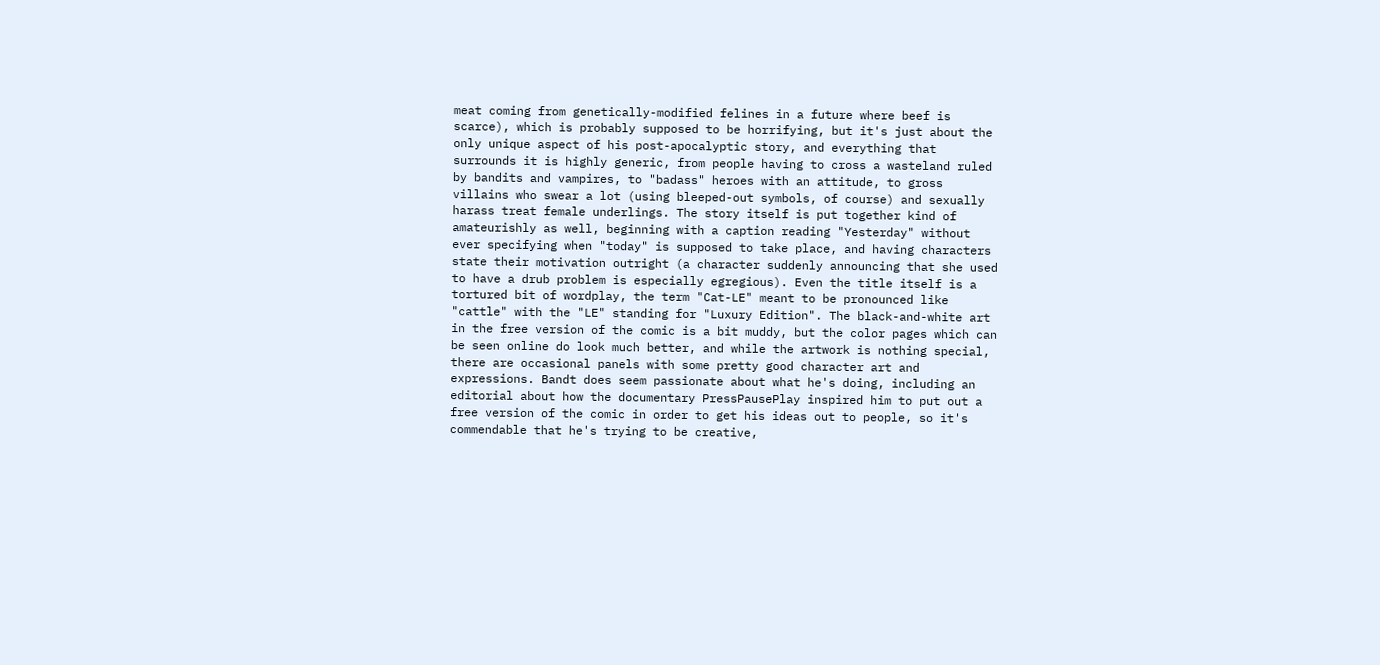meat coming from genetically-modified felines in a future where beef is scarce), which is probably supposed to be horrifying, but it's just about the only unique aspect of his post-apocalyptic story, and everything that surrounds it is highly generic, from people having to cross a wasteland ruled by bandits and vampires, to "badass" heroes with an attitude, to gross villains who swear a lot (using bleeped-out symbols, of course) and sexually harass treat female underlings. The story itself is put together kind of amateurishly as well, beginning with a caption reading "Yesterday" without ever specifying when "today" is supposed to take place, and having characters state their motivation outright (a character suddenly announcing that she used to have a drub problem is especially egregious). Even the title itself is a tortured bit of wordplay, the term "Cat-LE" meant to be pronounced like "cattle" with the "LE" standing for "Luxury Edition". The black-and-white art in the free version of the comic is a bit muddy, but the color pages which can be seen online do look much better, and while the artwork is nothing special, there are occasional panels with some pretty good character art and expressions. Bandt does seem passionate about what he's doing, including an editorial about how the documentary PressPausePlay inspired him to put out a free version of the comic in order to get his ideas out to people, so it's commendable that he's trying to be creative,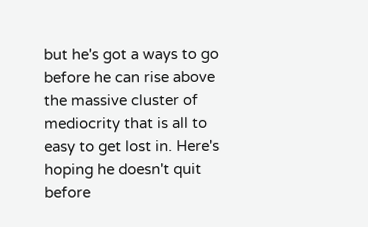but he's got a ways to go before he can rise above the massive cluster of mediocrity that is all to easy to get lost in. Here's hoping he doesn't quit before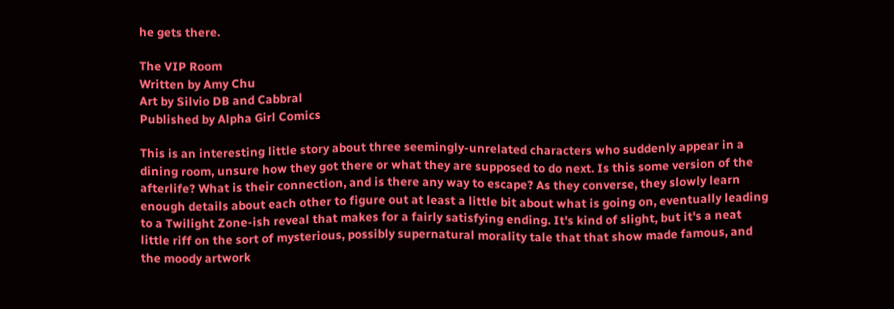he gets there.

The VIP Room
Written by Amy Chu
Art by Silvio DB and Cabbral
Published by Alpha Girl Comics

This is an interesting little story about three seemingly-unrelated characters who suddenly appear in a dining room, unsure how they got there or what they are supposed to do next. Is this some version of the afterlife? What is their connection, and is there any way to escape? As they converse, they slowly learn enough details about each other to figure out at least a little bit about what is going on, eventually leading to a Twilight Zone-ish reveal that makes for a fairly satisfying ending. It's kind of slight, but it's a neat little riff on the sort of mysterious, possibly supernatural morality tale that that show made famous, and the moody artwork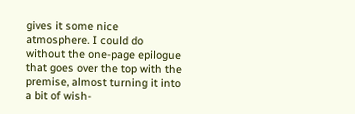gives it some nice atmosphere. I could do without the one-page epilogue that goes over the top with the premise, almost turning it into a bit of wish-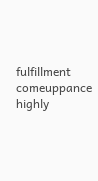fulfillment comeuppance highly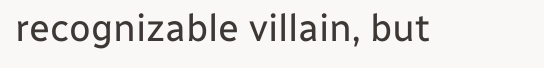recognizable villain, but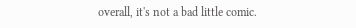overall, it's not a bad little comic.